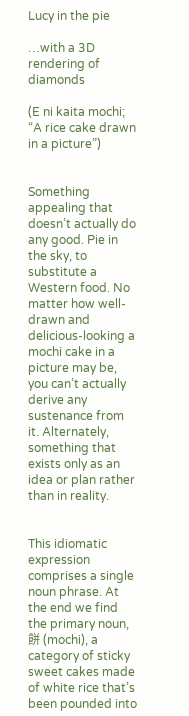Lucy in the pie

…with a 3D rendering of diamonds

(E ni kaita mochi; “A rice cake drawn in a picture”)


Something appealing that doesn’t actually do any good. Pie in the sky, to substitute a Western food. No matter how well-drawn and delicious-looking a mochi cake in a picture may be, you can’t actually derive any sustenance from it. Alternately, something that exists only as an idea or plan rather than in reality.


This idiomatic expression comprises a single noun phrase. At the end we find the primary noun, 餅 (mochi), a category of sticky sweet cakes made of white rice that’s been pounded into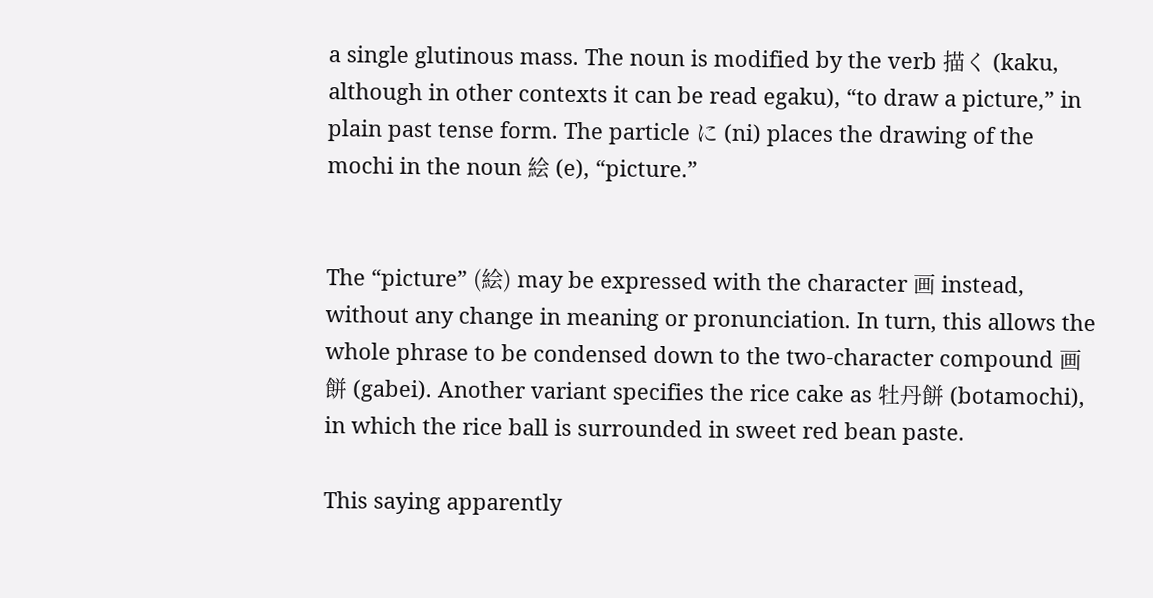a single glutinous mass. The noun is modified by the verb 描く (kaku, although in other contexts it can be read egaku), “to draw a picture,” in plain past tense form. The particle に (ni) places the drawing of the mochi in the noun 絵 (e), “picture.”


The “picture” (絵) may be expressed with the character 画 instead, without any change in meaning or pronunciation. In turn, this allows the whole phrase to be condensed down to the two-character compound 画餅 (gabei). Another variant specifies the rice cake as 牡丹餅 (botamochi), in which the rice ball is surrounded in sweet red bean paste.

This saying apparently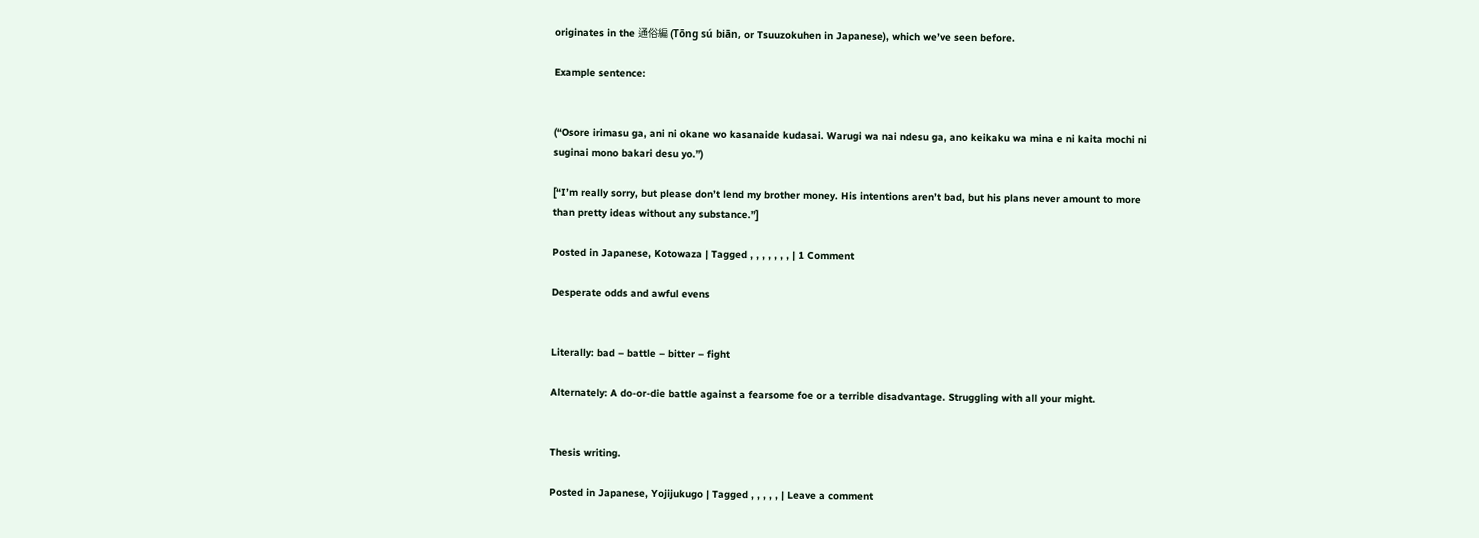originates in the 通俗編 (Tōng sú biān, or Tsuuzokuhen in Japanese), which we’ve seen before.

Example sentence:


(“Osore irimasu ga, ani ni okane wo kasanaide kudasai. Warugi wa nai ndesu ga, ano keikaku wa mina e ni kaita mochi ni suginai mono bakari desu yo.”)

[“I’m really sorry, but please don’t lend my brother money. His intentions aren’t bad, but his plans never amount to more than pretty ideas without any substance.”]

Posted in Japanese, Kotowaza | Tagged , , , , , , , | 1 Comment

Desperate odds and awful evens


Literally: bad – battle – bitter – fight

Alternately: A do-or-die battle against a fearsome foe or a terrible disadvantage. Struggling with all your might.


Thesis writing.

Posted in Japanese, Yojijukugo | Tagged , , , , , | Leave a comment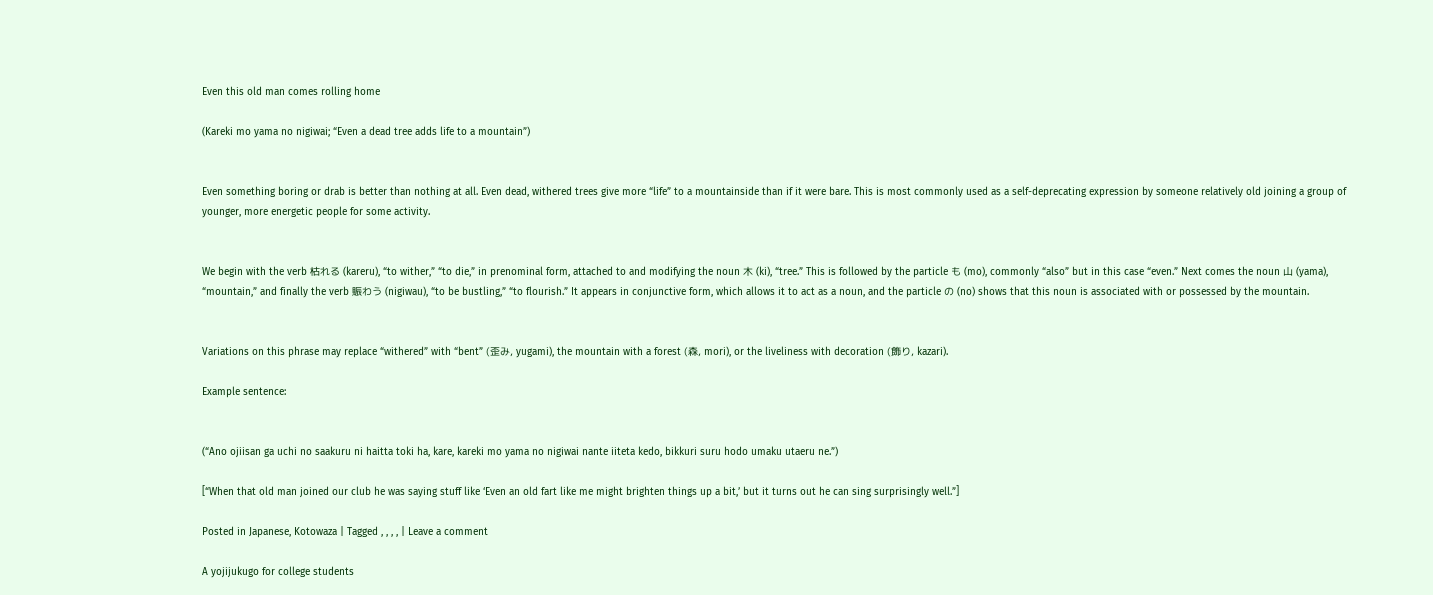Even this old man comes rolling home

(Kareki mo yama no nigiwai; “Even a dead tree adds life to a mountain”)


Even something boring or drab is better than nothing at all. Even dead, withered trees give more “life” to a mountainside than if it were bare. This is most commonly used as a self-deprecating expression by someone relatively old joining a group of younger, more energetic people for some activity.


We begin with the verb 枯れる (kareru), “to wither,” “to die,” in prenominal form, attached to and modifying the noun 木 (ki), “tree.” This is followed by the particle も (mo), commonly “also” but in this case “even.” Next comes the noun 山 (yama), “mountain,” and finally the verb 賑わう (nigiwau), “to be bustling,” “to flourish.” It appears in conjunctive form, which allows it to act as a noun, and the particle の (no) shows that this noun is associated with or possessed by the mountain.


Variations on this phrase may replace “withered” with “bent” (歪み, yugami), the mountain with a forest (森, mori), or the liveliness with decoration (飾り, kazari).

Example sentence:


(“Ano ojiisan ga uchi no saakuru ni haitta toki ha, kare, kareki mo yama no nigiwai nante iiteta kedo, bikkuri suru hodo umaku utaeru ne.”)

[“When that old man joined our club he was saying stuff like ‘Even an old fart like me might brighten things up a bit,’ but it turns out he can sing surprisingly well.”]

Posted in Japanese, Kotowaza | Tagged , , , , | Leave a comment

A yojijukugo for college students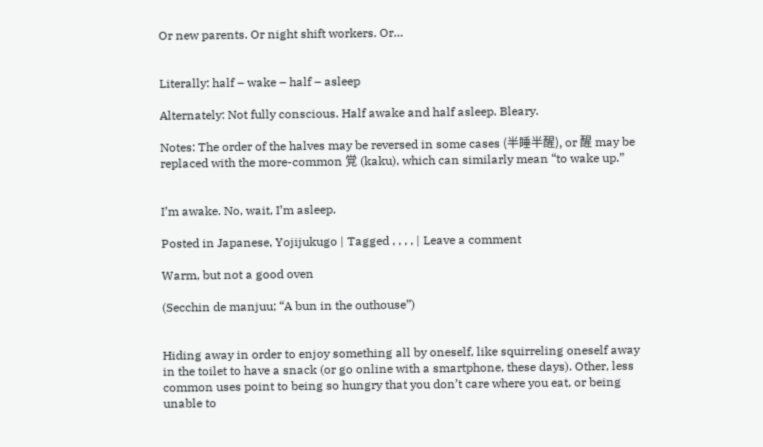Or new parents. Or night shift workers. Or…


Literally: half – wake – half – asleep

Alternately: Not fully conscious. Half awake and half asleep. Bleary.

Notes: The order of the halves may be reversed in some cases (半睡半醒), or 醒 may be replaced with the more-common 覚 (kaku), which can similarly mean “to wake up.”


I’m awake. No, wait, I’m asleep.

Posted in Japanese, Yojijukugo | Tagged , , , , | Leave a comment

Warm, but not a good oven

(Secchin de manjuu; “A bun in the outhouse”)


Hiding away in order to enjoy something all by oneself, like squirreling oneself away in the toilet to have a snack (or go online with a smartphone, these days). Other, less common uses point to being so hungry that you don’t care where you eat, or being unable to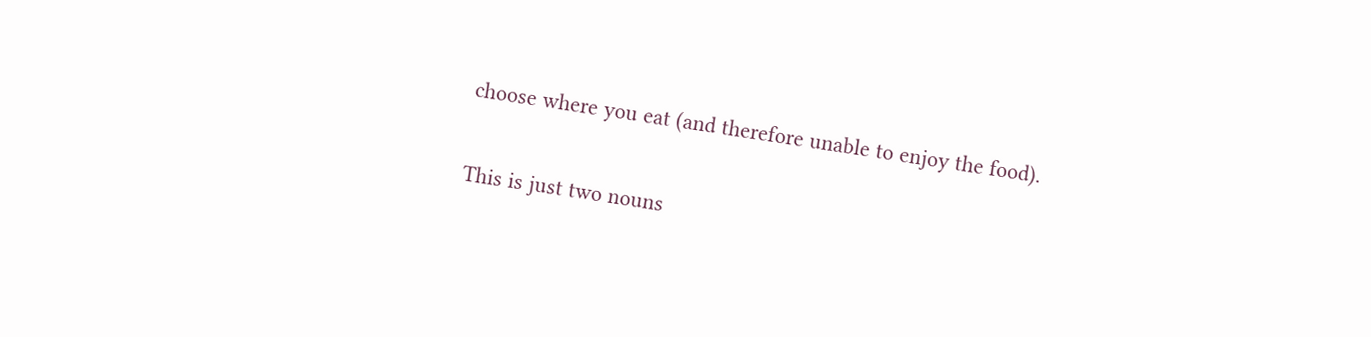choose where you eat (and therefore unable to enjoy the food).


This is just two nouns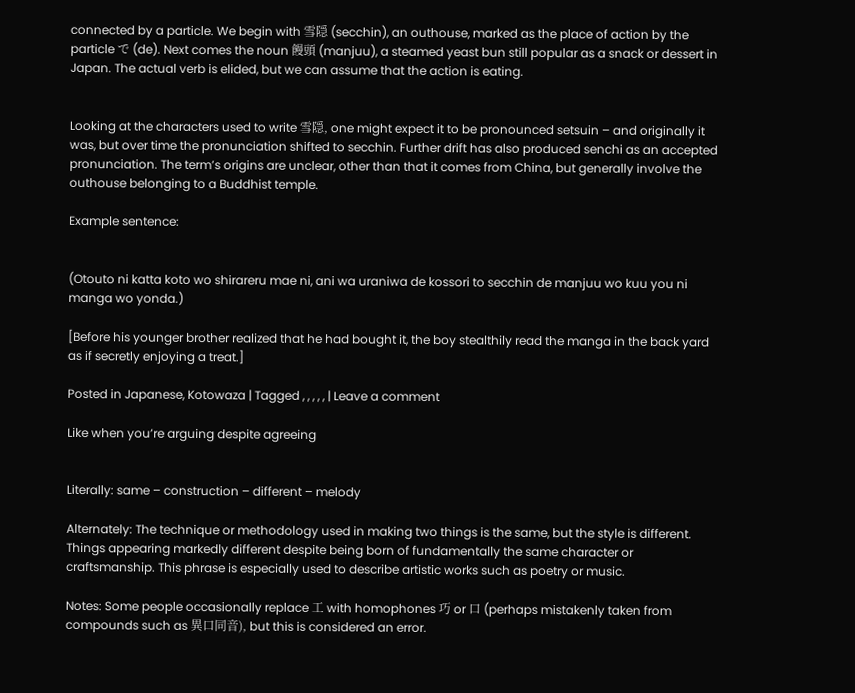connected by a particle. We begin with 雪隠 (secchin), an outhouse, marked as the place of action by the particle で (de). Next comes the noun 饅頭 (manjuu), a steamed yeast bun still popular as a snack or dessert in Japan. The actual verb is elided, but we can assume that the action is eating.


Looking at the characters used to write 雪隠, one might expect it to be pronounced setsuin – and originally it was, but over time the pronunciation shifted to secchin. Further drift has also produced senchi as an accepted pronunciation. The term’s origins are unclear, other than that it comes from China, but generally involve the outhouse belonging to a Buddhist temple.

Example sentence:


(Otouto ni katta koto wo shirareru mae ni, ani wa uraniwa de kossori to secchin de manjuu wo kuu you ni manga wo yonda.)

[Before his younger brother realized that he had bought it, the boy stealthily read the manga in the back yard as if secretly enjoying a treat.]

Posted in Japanese, Kotowaza | Tagged , , , , , | Leave a comment

Like when you’re arguing despite agreeing


Literally: same – construction – different – melody

Alternately: The technique or methodology used in making two things is the same, but the style is different. Things appearing markedly different despite being born of fundamentally the same character or craftsmanship. This phrase is especially used to describe artistic works such as poetry or music.

Notes: Some people occasionally replace 工 with homophones 巧 or 口 (perhaps mistakenly taken from compounds such as 異口同音), but this is considered an error.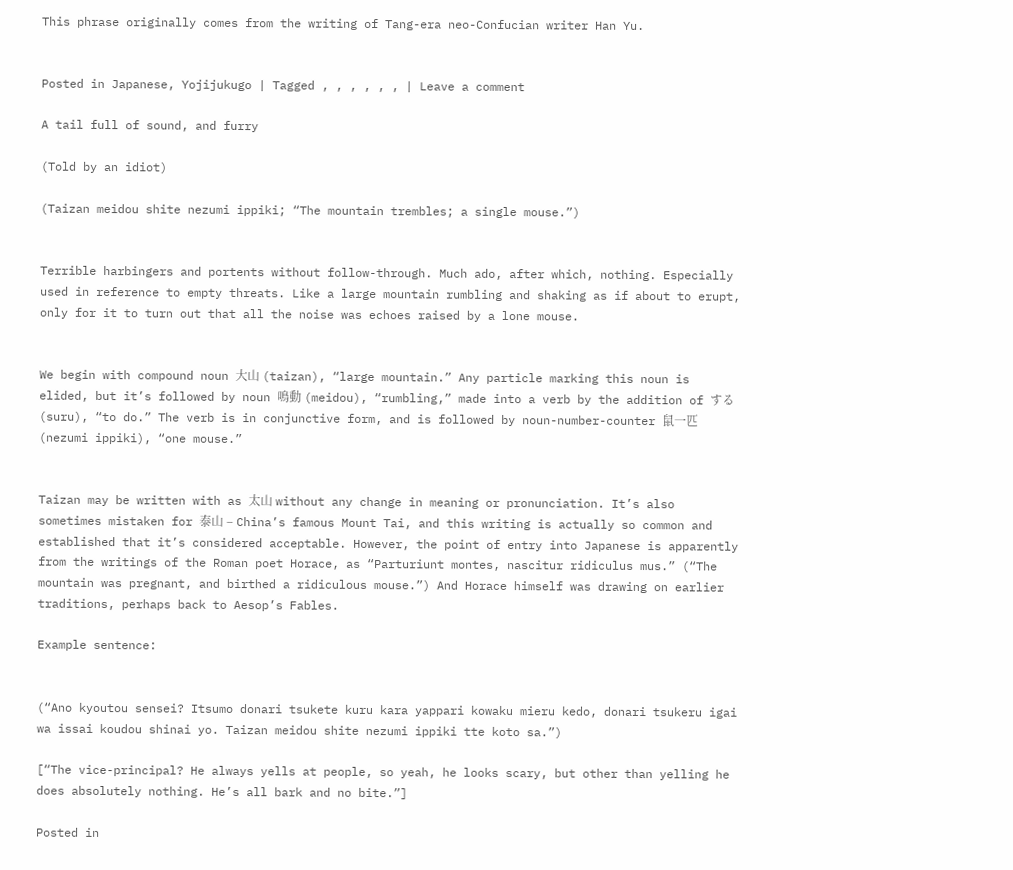This phrase originally comes from the writing of Tang-era neo-Confucian writer Han Yu.


Posted in Japanese, Yojijukugo | Tagged , , , , , , | Leave a comment

A tail full of sound, and furry

(Told by an idiot)

(Taizan meidou shite nezumi ippiki; “The mountain trembles; a single mouse.”)


Terrible harbingers and portents without follow-through. Much ado, after which, nothing. Especially used in reference to empty threats. Like a large mountain rumbling and shaking as if about to erupt, only for it to turn out that all the noise was echoes raised by a lone mouse.


We begin with compound noun 大山 (taizan), “large mountain.” Any particle marking this noun is elided, but it’s followed by noun 鳴動 (meidou), “rumbling,” made into a verb by the addition of する (suru), “to do.” The verb is in conjunctive form, and is followed by noun-number-counter 鼠一匹 (nezumi ippiki), “one mouse.”


Taizan may be written with as 太山 without any change in meaning or pronunciation. It’s also sometimes mistaken for 泰山 – China’s famous Mount Tai, and this writing is actually so common and established that it’s considered acceptable. However, the point of entry into Japanese is apparently from the writings of the Roman poet Horace, as “Parturiunt montes, nascitur ridiculus mus.” (“The mountain was pregnant, and birthed a ridiculous mouse.”) And Horace himself was drawing on earlier traditions, perhaps back to Aesop’s Fables.

Example sentence:


(“Ano kyoutou sensei? Itsumo donari tsukete kuru kara yappari kowaku mieru kedo, donari tsukeru igai wa issai koudou shinai yo. Taizan meidou shite nezumi ippiki tte koto sa.”)

[“The vice-principal? He always yells at people, so yeah, he looks scary, but other than yelling he does absolutely nothing. He’s all bark and no bite.”]

Posted in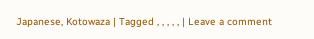Japanese, Kotowaza | Tagged , , , , , | Leave a comment